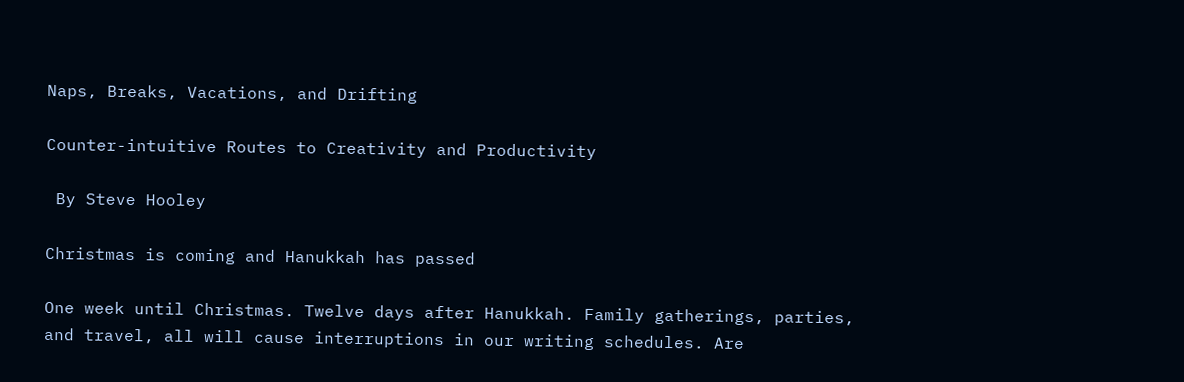Naps, Breaks, Vacations, and Drifting

Counter-intuitive Routes to Creativity and Productivity

 By Steve Hooley

Christmas is coming and Hanukkah has passed

One week until Christmas. Twelve days after Hanukkah. Family gatherings, parties, and travel, all will cause interruptions in our writing schedules. Are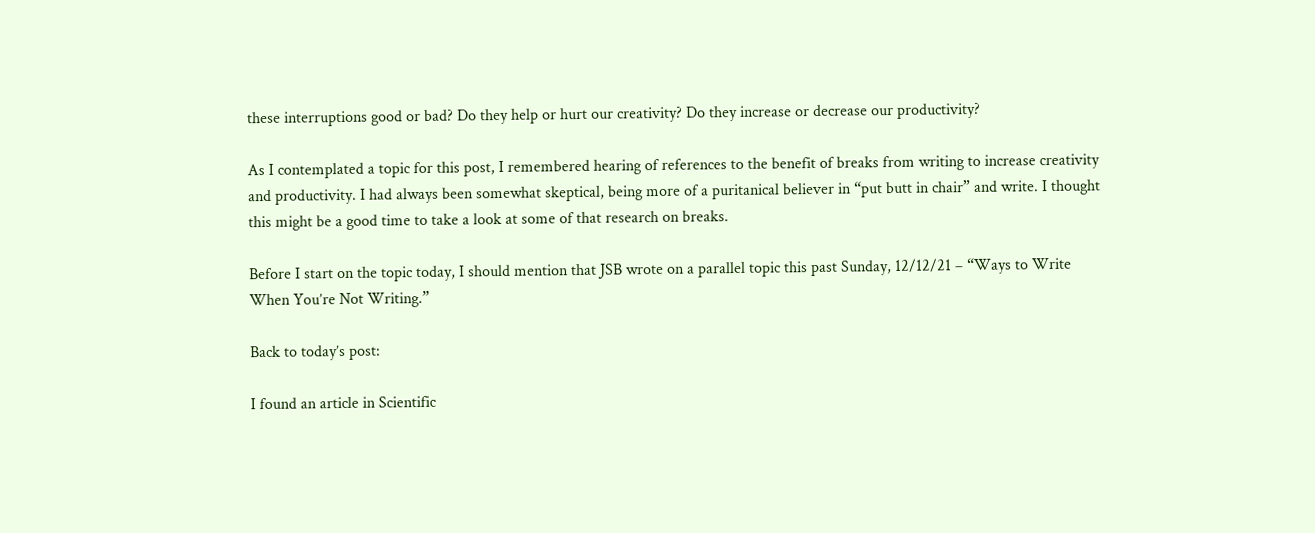these interruptions good or bad? Do they help or hurt our creativity? Do they increase or decrease our productivity?

As I contemplated a topic for this post, I remembered hearing of references to the benefit of breaks from writing to increase creativity and productivity. I had always been somewhat skeptical, being more of a puritanical believer in “put butt in chair” and write. I thought this might be a good time to take a look at some of that research on breaks.

Before I start on the topic today, I should mention that JSB wrote on a parallel topic this past Sunday, 12/12/21 – “Ways to Write When You’re Not Writing.”

Back to today’s post:

I found an article in Scientific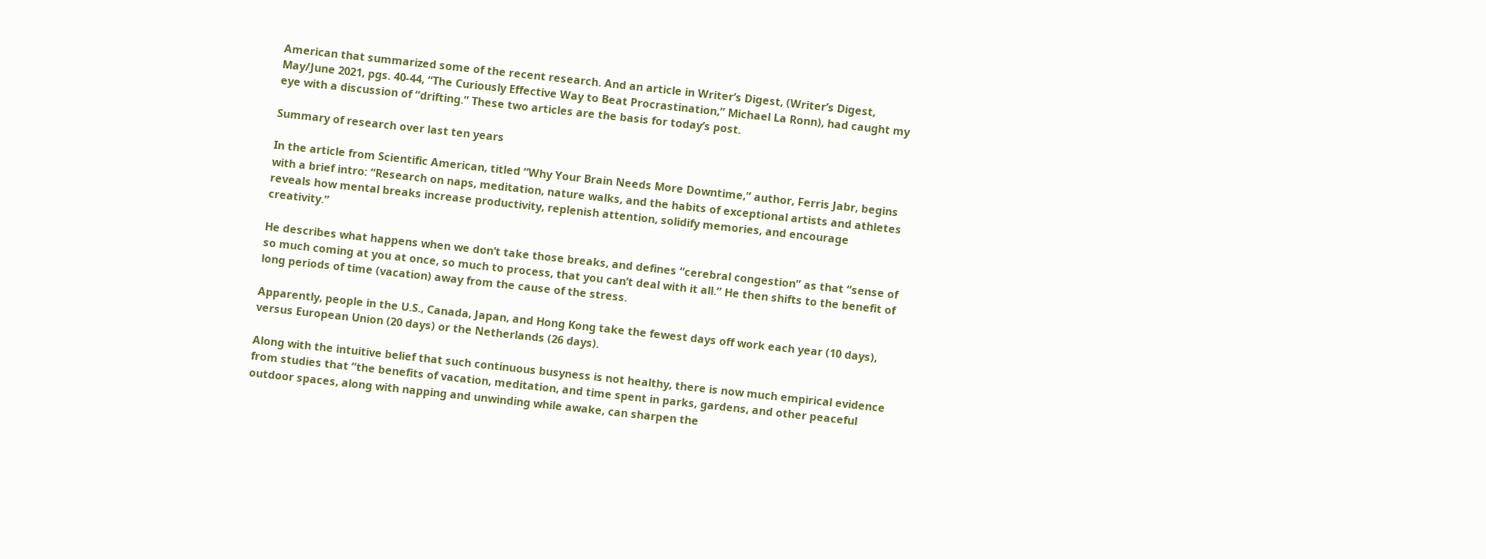American that summarized some of the recent research. And an article in Writer’s Digest, (Writer’s Digest, May/June 2021, pgs. 40-44, “The Curiously Effective Way to Beat Procrastination,” Michael La Ronn), had caught my eye with a discussion of “drifting.” These two articles are the basis for today’s post.

Summary of research over last ten years

In the article from Scientific American, titled “Why Your Brain Needs More Downtime,” author, Ferris Jabr, begins with a brief intro: “Research on naps, meditation, nature walks, and the habits of exceptional artists and athletes reveals how mental breaks increase productivity, replenish attention, solidify memories, and encourage creativity.”

He describes what happens when we don’t take those breaks, and defines “cerebral congestion” as that “sense of so much coming at you at once, so much to process, that you can’t deal with it all.” He then shifts to the benefit of long periods of time (vacation) away from the cause of the stress.

Apparently, people in the U.S., Canada, Japan, and Hong Kong take the fewest days off work each year (10 days), versus European Union (20 days) or the Netherlands (26 days).

Along with the intuitive belief that such continuous busyness is not healthy, there is now much empirical evidence from studies that “the benefits of vacation, meditation, and time spent in parks, gardens, and other peaceful outdoor spaces, along with napping and unwinding while awake, can sharpen the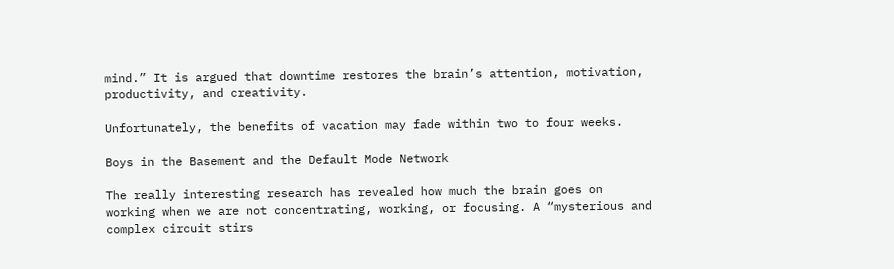mind.” It is argued that downtime restores the brain’s attention, motivation, productivity, and creativity.

Unfortunately, the benefits of vacation may fade within two to four weeks.

Boys in the Basement and the Default Mode Network

The really interesting research has revealed how much the brain goes on working when we are not concentrating, working, or focusing. A “mysterious and complex circuit stirs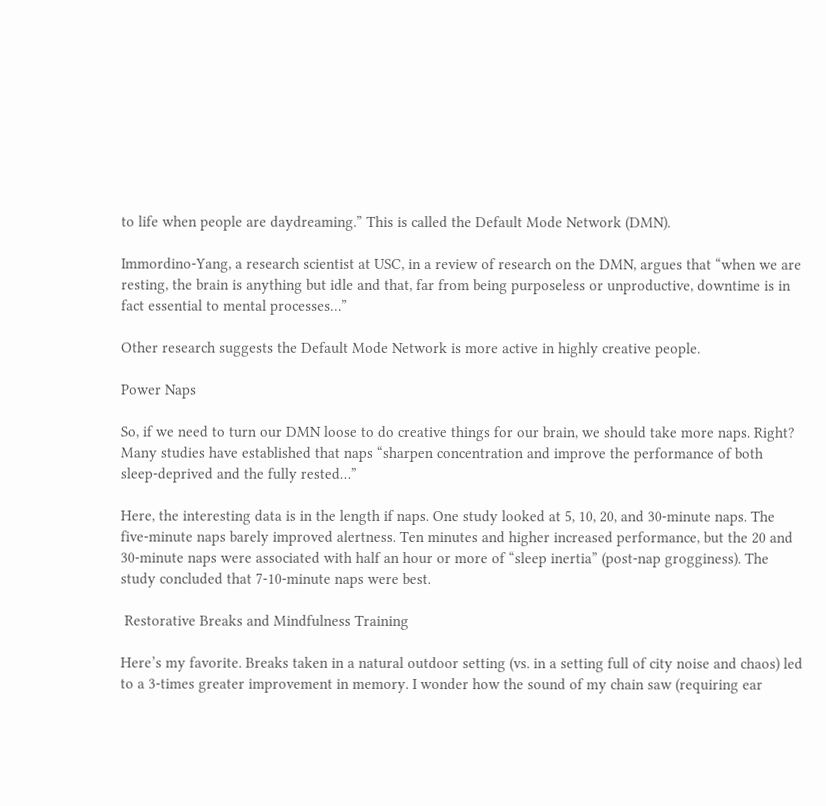to life when people are daydreaming.” This is called the Default Mode Network (DMN).

Immordino-Yang, a research scientist at USC, in a review of research on the DMN, argues that “when we are resting, the brain is anything but idle and that, far from being purposeless or unproductive, downtime is in fact essential to mental processes…”

Other research suggests the Default Mode Network is more active in highly creative people.

Power Naps

So, if we need to turn our DMN loose to do creative things for our brain, we should take more naps. Right? Many studies have established that naps “sharpen concentration and improve the performance of both sleep-deprived and the fully rested…”

Here, the interesting data is in the length if naps. One study looked at 5, 10, 20, and 30-minute naps. The five-minute naps barely improved alertness. Ten minutes and higher increased performance, but the 20 and 30-minute naps were associated with half an hour or more of “sleep inertia” (post-nap grogginess). The study concluded that 7-10-minute naps were best.

 Restorative Breaks and Mindfulness Training

Here’s my favorite. Breaks taken in a natural outdoor setting (vs. in a setting full of city noise and chaos) led to a 3-times greater improvement in memory. I wonder how the sound of my chain saw (requiring ear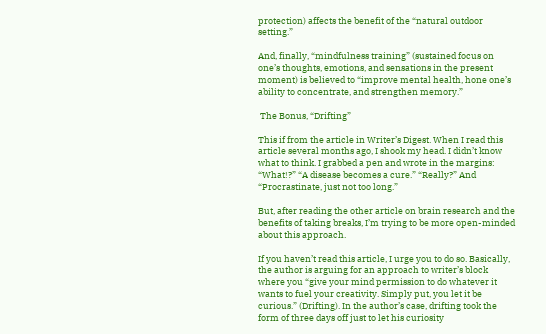protection) affects the benefit of the “natural outdoor setting.”

And, finally, “mindfulness training” (sustained focus on one’s thoughts, emotions, and sensations in the present moment) is believed to “improve mental health, hone one’s ability to concentrate, and strengthen memory.”

 The Bonus, “Drifting”

This if from the article in Writer’s Digest. When I read this article several months ago, I shook my head. I didn’t know what to think. I grabbed a pen and wrote in the margins: “What!?” “A disease becomes a cure.” “Really?” And “Procrastinate, just not too long.”

But, after reading the other article on brain research and the benefits of taking breaks, I’m trying to be more open-minded about this approach.

If you haven’t read this article, I urge you to do so. Basically, the author is arguing for an approach to writer’s block where you “give your mind permission to do whatever it wants to fuel your creativity. Simply put, you let it be curious.” (Drifting). In the author’s case, drifting took the form of three days off just to let his curiosity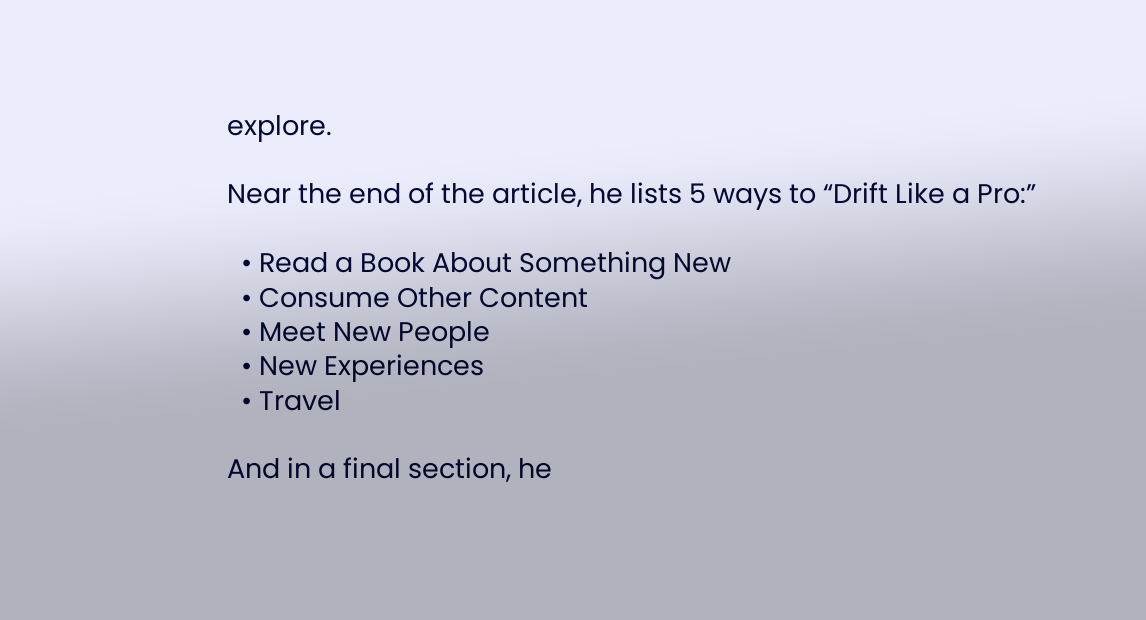explore.

Near the end of the article, he lists 5 ways to “Drift Like a Pro:”

  • Read a Book About Something New
  • Consume Other Content
  • Meet New People
  • New Experiences
  • Travel

And in a final section, he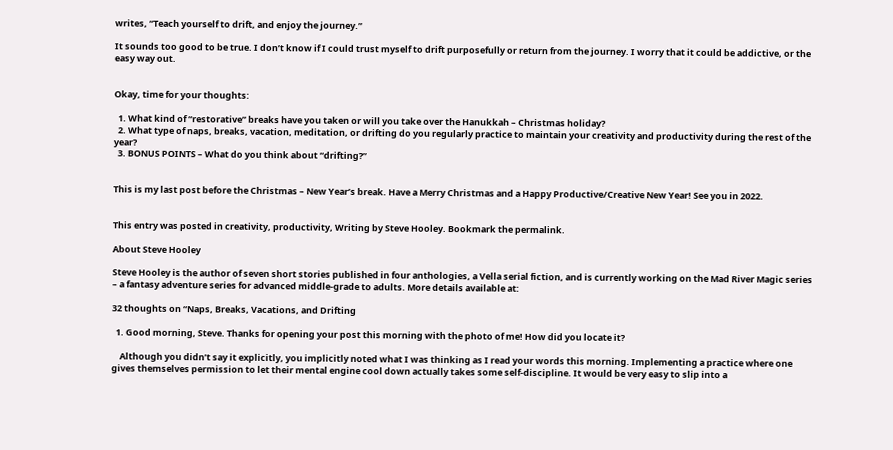writes, “Teach yourself to drift, and enjoy the journey.”

It sounds too good to be true. I don’t know if I could trust myself to drift purposefully or return from the journey. I worry that it could be addictive, or the easy way out.


Okay, time for your thoughts:

  1. What kind of “restorative” breaks have you taken or will you take over the Hanukkah – Christmas holiday?
  2. What type of naps, breaks, vacation, meditation, or drifting do you regularly practice to maintain your creativity and productivity during the rest of the year?
  3. BONUS POINTS – What do you think about “drifting?”


This is my last post before the Christmas – New Year’s break. Have a Merry Christmas and a Happy Productive/Creative New Year! See you in 2022.


This entry was posted in creativity, productivity, Writing by Steve Hooley. Bookmark the permalink.

About Steve Hooley

Steve Hooley is the author of seven short stories published in four anthologies, a Vella serial fiction, and is currently working on the Mad River Magic series – a fantasy adventure series for advanced middle-grade to adults. More details available at:

32 thoughts on “Naps, Breaks, Vacations, and Drifting

  1. Good morning, Steve. Thanks for opening your post this morning with the photo of me! How did you locate it?

    Although you didn’t say it explicitly, you implicitly noted what I was thinking as I read your words this morning. Implementing a practice where one gives themselves permission to let their mental engine cool down actually takes some self-discipline. It would be very easy to slip into a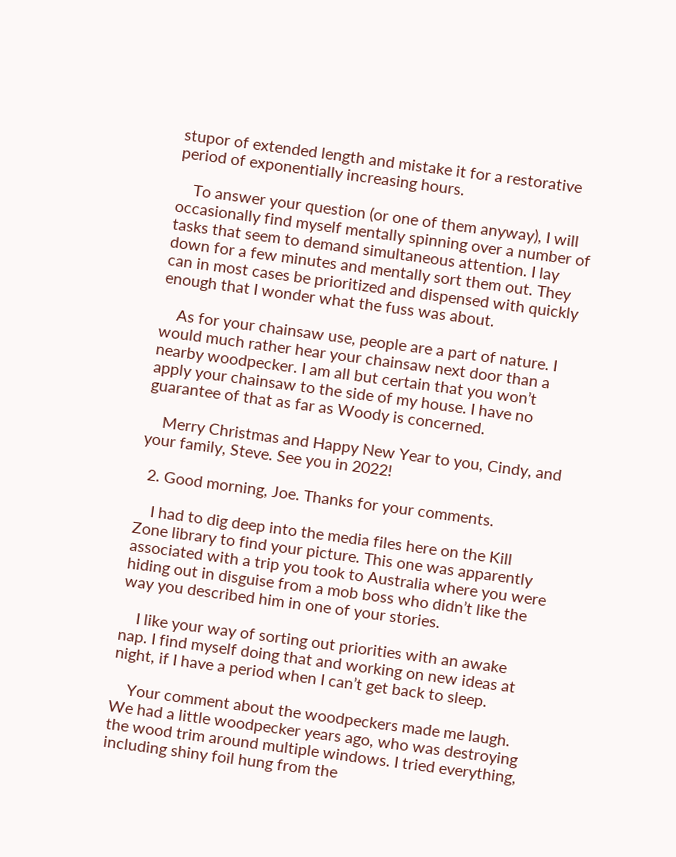stupor of extended length and mistake it for a restorative period of exponentially increasing hours.

    To answer your question (or one of them anyway), I will occasionally find myself mentally spinning over a number of tasks that seem to demand simultaneous attention. I lay down for a few minutes and mentally sort them out. They can in most cases be prioritized and dispensed with quickly enough that I wonder what the fuss was about.

    As for your chainsaw use, people are a part of nature. I would much rather hear your chainsaw next door than a nearby woodpecker. I am all but certain that you won’t apply your chainsaw to the side of my house. I have no guarantee of that as far as Woody is concerned.

    Merry Christmas and Happy New Year to you, Cindy, and your family, Steve. See you in 2022!

  2. Good morning, Joe. Thanks for your comments.

    I had to dig deep into the media files here on the Kill Zone library to find your picture. This one was apparently associated with a trip you took to Australia where you were hiding out in disguise from a mob boss who didn’t like the way you described him in one of your stories.

    I like your way of sorting out priorities with an awake nap. I find myself doing that and working on new ideas at night, if I have a period when I can’t get back to sleep.

    Your comment about the woodpeckers made me laugh. We had a little woodpecker years ago, who was destroying the wood trim around multiple windows. I tried everything, including shiny foil hung from the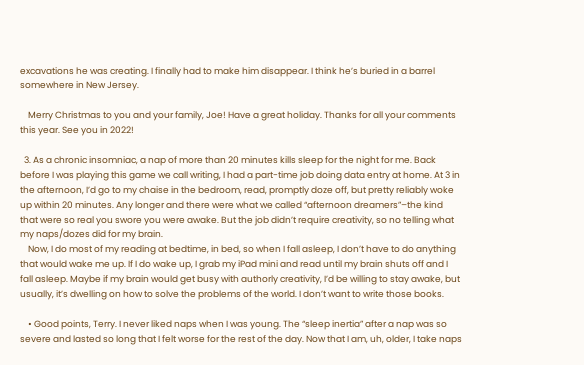excavations he was creating. I finally had to make him disappear. I think he’s buried in a barrel somewhere in New Jersey.

    Merry Christmas to you and your family, Joe! Have a great holiday. Thanks for all your comments this year. See you in 2022!

  3. As a chronic insomniac, a nap of more than 20 minutes kills sleep for the night for me. Back before I was playing this game we call writing, I had a part-time job doing data entry at home. At 3 in the afternoon, I’d go to my chaise in the bedroom, read, promptly doze off, but pretty reliably woke up within 20 minutes. Any longer and there were what we called “afternoon dreamers”–the kind that were so real you swore you were awake. But the job didn’t require creativity, so no telling what my naps/dozes did for my brain.
    Now, I do most of my reading at bedtime, in bed, so when I fall asleep, I don’t have to do anything that would wake me up. If I do wake up, I grab my iPad mini and read until my brain shuts off and I fall asleep. Maybe if my brain would get busy with authorly creativity, I’d be willing to stay awake, but usually, it’s dwelling on how to solve the problems of the world. I don’t want to write those books.

    • Good points, Terry. I never liked naps when I was young. The “sleep inertia” after a nap was so severe and lasted so long that I felt worse for the rest of the day. Now that I am, uh, older, I take naps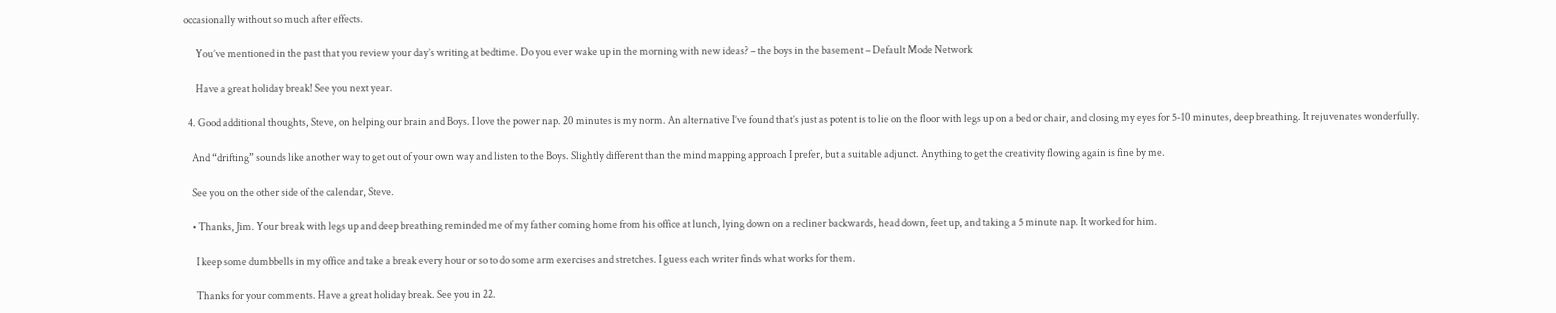occasionally without so much after effects.

      You’ve mentioned in the past that you review your day’s writing at bedtime. Do you ever wake up in the morning with new ideas? – the boys in the basement – Default Mode Network

      Have a great holiday break! See you next year.

  4. Good additional thoughts, Steve, on helping our brain and Boys. I love the power nap. 20 minutes is my norm. An alternative I’ve found that’s just as potent is to lie on the floor with legs up on a bed or chair, and closing my eyes for 5-10 minutes, deep breathing. It rejuvenates wonderfully.

    And “drifting” sounds like another way to get out of your own way and listen to the Boys. Slightly different than the mind mapping approach I prefer, but a suitable adjunct. Anything to get the creativity flowing again is fine by me.

    See you on the other side of the calendar, Steve.

    • Thanks, Jim. Your break with legs up and deep breathing reminded me of my father coming home from his office at lunch, lying down on a recliner backwards, head down, feet up, and taking a 5 minute nap. It worked for him.

      I keep some dumbbells in my office and take a break every hour or so to do some arm exercises and stretches. I guess each writer finds what works for them.

      Thanks for your comments. Have a great holiday break. See you in 22.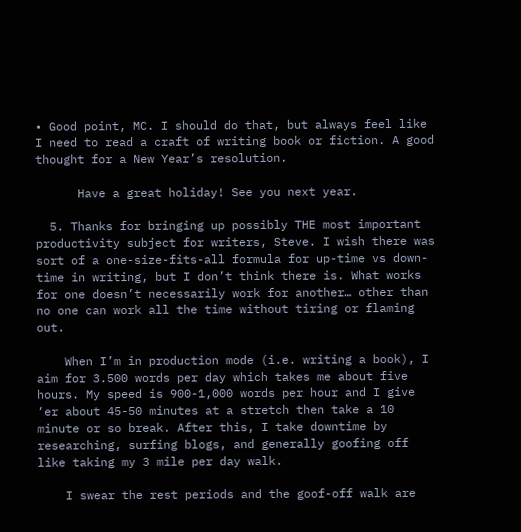• Good point, MC. I should do that, but always feel like I need to read a craft of writing book or fiction. A good thought for a New Year’s resolution.

      Have a great holiday! See you next year.

  5. Thanks for bringing up possibly THE most important productivity subject for writers, Steve. I wish there was sort of a one-size-fits-all formula for up-time vs down-time in writing, but I don’t think there is. What works for one doesn’t necessarily work for another… other than no one can work all the time without tiring or flaming out.

    When I’m in production mode (i.e. writing a book), I aim for 3.500 words per day which takes me about five hours. My speed is 900-1,000 words per hour and I give ‘er about 45-50 minutes at a stretch then take a 10 minute or so break. After this, I take downtime by researching, surfing blogs, and generally goofing off like taking my 3 mile per day walk.

    I swear the rest periods and the goof-off walk are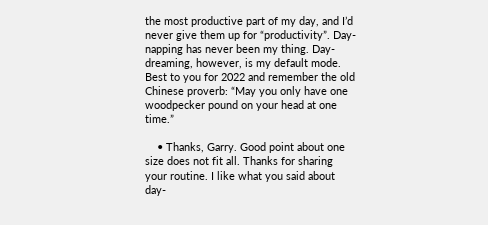the most productive part of my day, and I’d never give them up for “productivity”. Day-napping has never been my thing. Day-dreaming, however, is my default mode. Best to you for 2022 and remember the old Chinese proverb: “May you only have one woodpecker pound on your head at one time.”

    • Thanks, Garry. Good point about one size does not fit all. Thanks for sharing your routine. I like what you said about day-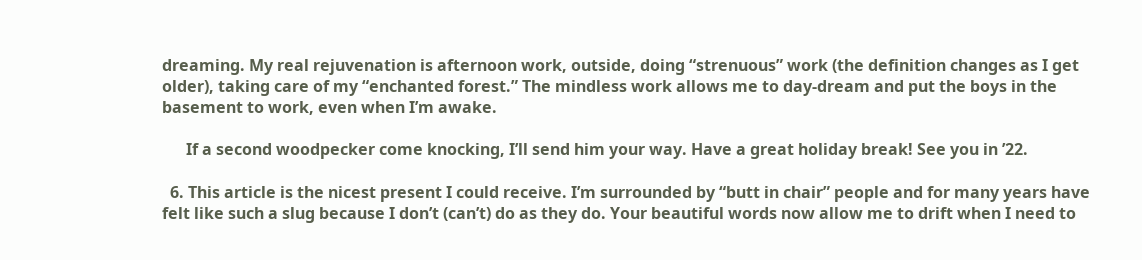dreaming. My real rejuvenation is afternoon work, outside, doing “strenuous” work (the definition changes as I get older), taking care of my “enchanted forest.” The mindless work allows me to day-dream and put the boys in the basement to work, even when I’m awake.

      If a second woodpecker come knocking, I’ll send him your way. Have a great holiday break! See you in ’22.

  6. This article is the nicest present I could receive. I’m surrounded by “butt in chair” people and for many years have felt like such a slug because I don’t (can’t) do as they do. Your beautiful words now allow me to drift when I need to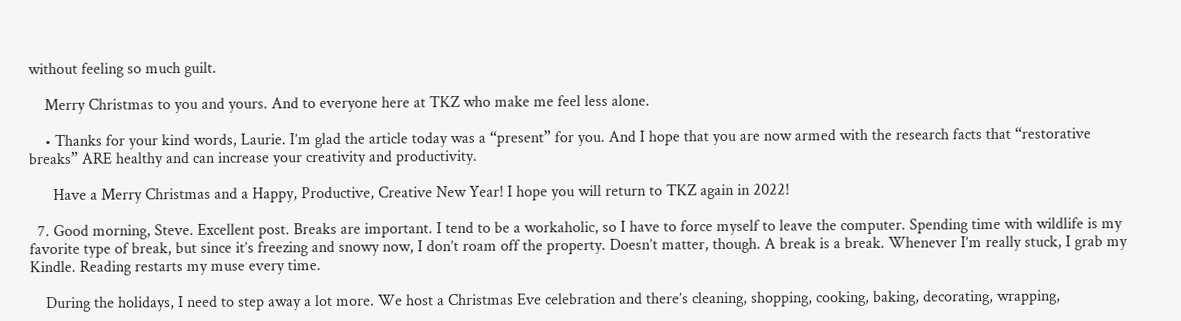without feeling so much guilt.

    Merry Christmas to you and yours. And to everyone here at TKZ who make me feel less alone.

    • Thanks for your kind words, Laurie. I’m glad the article today was a “present” for you. And I hope that you are now armed with the research facts that “restorative breaks” ARE healthy and can increase your creativity and productivity.

      Have a Merry Christmas and a Happy, Productive, Creative New Year! I hope you will return to TKZ again in 2022!

  7. Good morning, Steve. Excellent post. Breaks are important. I tend to be a workaholic, so I have to force myself to leave the computer. Spending time with wildlife is my favorite type of break, but since it’s freezing and snowy now, I don’t roam off the property. Doesn’t matter, though. A break is a break. Whenever I’m really stuck, I grab my Kindle. Reading restarts my muse every time.

    During the holidays, I need to step away a lot more. We host a Christmas Eve celebration and there’s cleaning, shopping, cooking, baking, decorating, wrapping,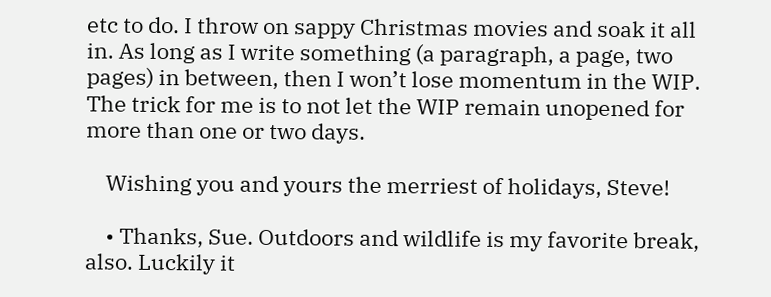etc to do. I throw on sappy Christmas movies and soak it all in. As long as I write something (a paragraph, a page, two pages) in between, then I won’t lose momentum in the WIP. The trick for me is to not let the WIP remain unopened for more than one or two days.

    Wishing you and yours the merriest of holidays, Steve!

    • Thanks, Sue. Outdoors and wildlife is my favorite break, also. Luckily it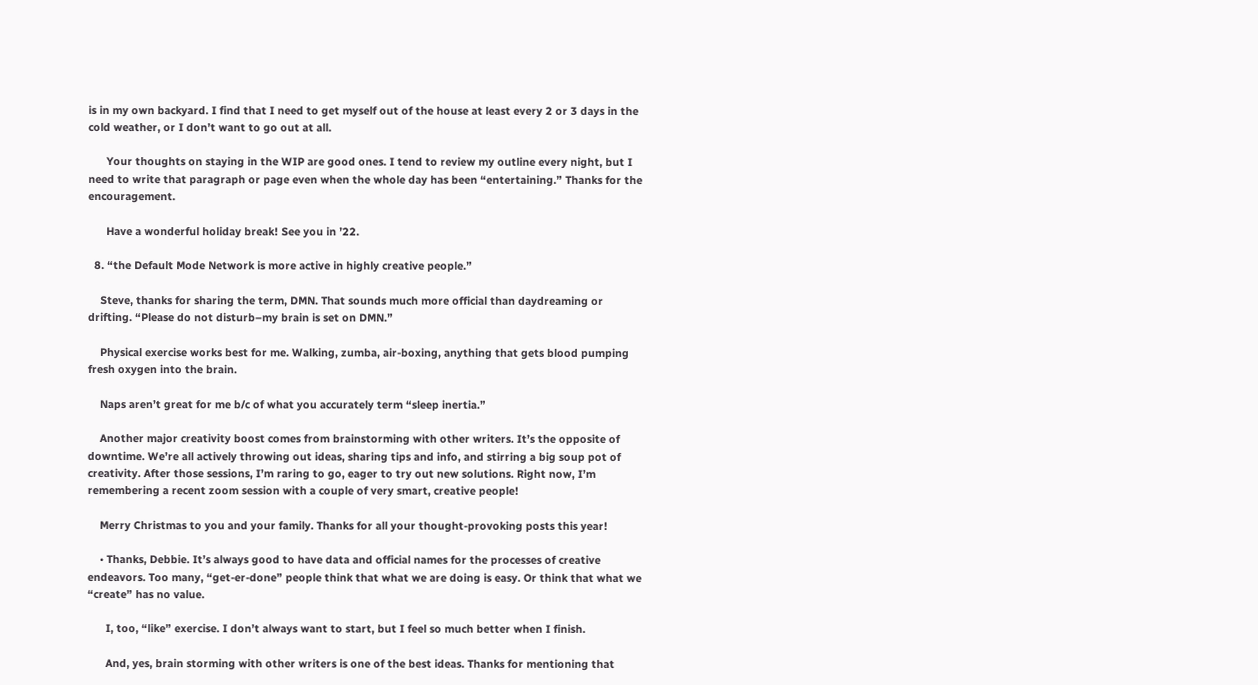is in my own backyard. I find that I need to get myself out of the house at least every 2 or 3 days in the cold weather, or I don’t want to go out at all.

      Your thoughts on staying in the WIP are good ones. I tend to review my outline every night, but I need to write that paragraph or page even when the whole day has been “entertaining.” Thanks for the encouragement.

      Have a wonderful holiday break! See you in ’22.

  8. “the Default Mode Network is more active in highly creative people.”

    Steve, thanks for sharing the term, DMN. That sounds much more official than daydreaming or drifting. “Please do not disturb–my brain is set on DMN.”

    Physical exercise works best for me. Walking, zumba, air-boxing, anything that gets blood pumping fresh oxygen into the brain.

    Naps aren’t great for me b/c of what you accurately term “sleep inertia.”

    Another major creativity boost comes from brainstorming with other writers. It’s the opposite of downtime. We’re all actively throwing out ideas, sharing tips and info, and stirring a big soup pot of creativity. After those sessions, I’m raring to go, eager to try out new solutions. Right now, I’m remembering a recent zoom session with a couple of very smart, creative people!

    Merry Christmas to you and your family. Thanks for all your thought-provoking posts this year!

    • Thanks, Debbie. It’s always good to have data and official names for the processes of creative endeavors. Too many, “get-er-done” people think that what we are doing is easy. Or think that what we “create” has no value.

      I, too, “like” exercise. I don’t always want to start, but I feel so much better when I finish.

      And, yes, brain storming with other writers is one of the best ideas. Thanks for mentioning that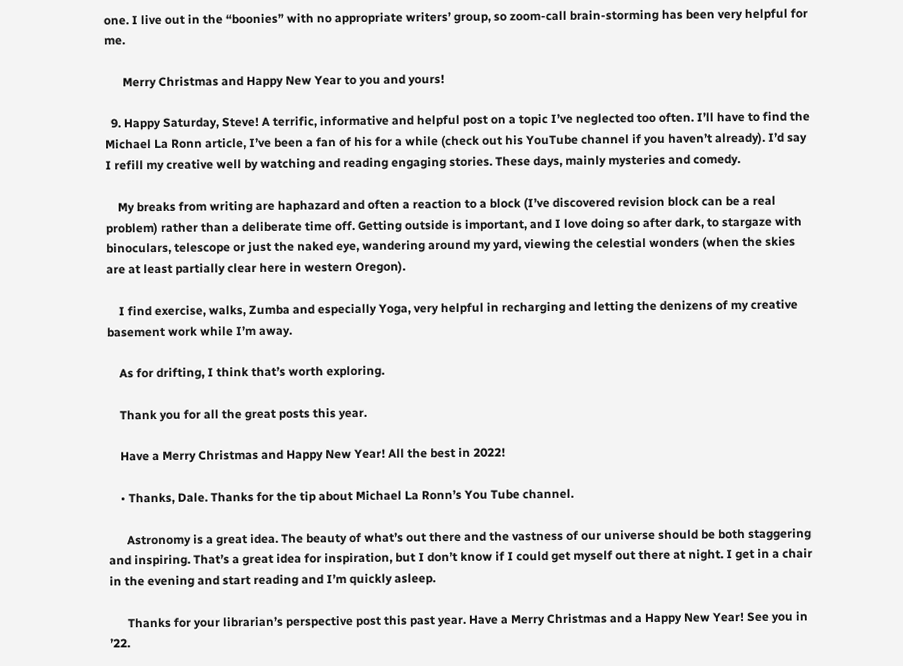one. I live out in the “boonies” with no appropriate writers’ group, so zoom-call brain-storming has been very helpful for me.

      Merry Christmas and Happy New Year to you and yours!

  9. Happy Saturday, Steve! A terrific, informative and helpful post on a topic I’ve neglected too often. I’ll have to find the Michael La Ronn article, I’ve been a fan of his for a while (check out his YouTube channel if you haven’t already). I’d say I refill my creative well by watching and reading engaging stories. These days, mainly mysteries and comedy.

    My breaks from writing are haphazard and often a reaction to a block (I’ve discovered revision block can be a real problem) rather than a deliberate time off. Getting outside is important, and I love doing so after dark, to stargaze with binoculars, telescope or just the naked eye, wandering around my yard, viewing the celestial wonders (when the skies are at least partially clear here in western Oregon).

    I find exercise, walks, Zumba and especially Yoga, very helpful in recharging and letting the denizens of my creative basement work while I’m away.

    As for drifting, I think that’s worth exploring.

    Thank you for all the great posts this year.

    Have a Merry Christmas and Happy New Year! All the best in 2022!

    • Thanks, Dale. Thanks for the tip about Michael La Ronn’s You Tube channel.

      Astronomy is a great idea. The beauty of what’s out there and the vastness of our universe should be both staggering and inspiring. That’s a great idea for inspiration, but I don’t know if I could get myself out there at night. I get in a chair in the evening and start reading and I’m quickly asleep.

      Thanks for your librarian’s perspective post this past year. Have a Merry Christmas and a Happy New Year! See you in ’22.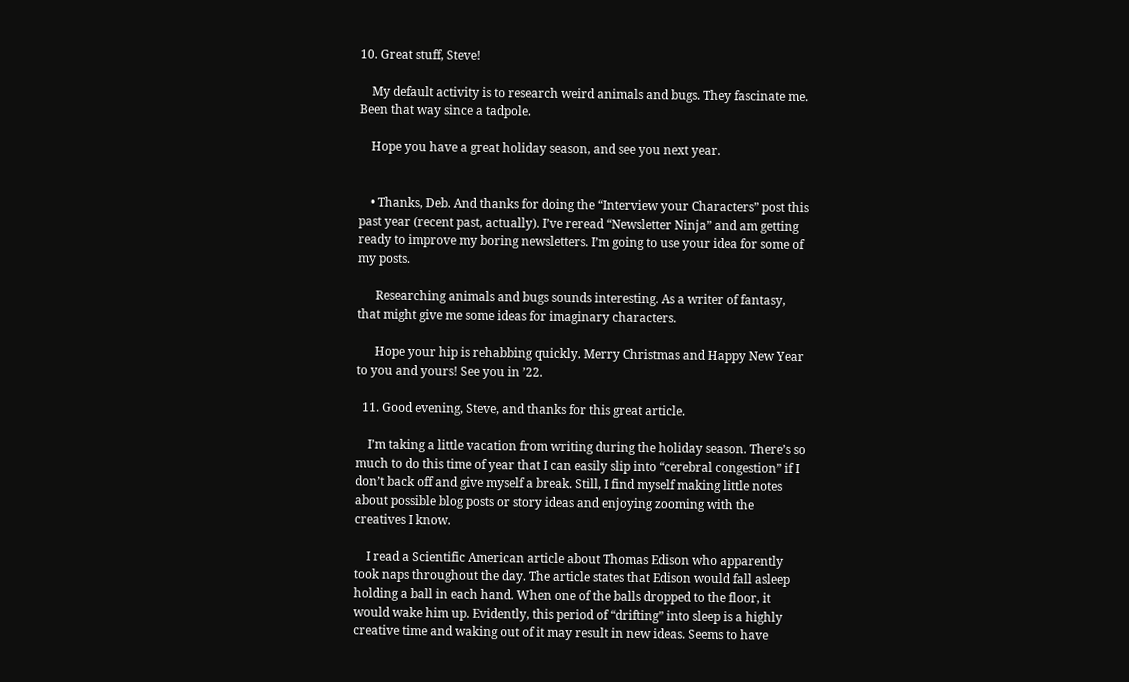10. Great stuff, Steve!

    My default activity is to research weird animals and bugs. They fascinate me. Been that way since a tadpole.

    Hope you have a great holiday season, and see you next year.


    • Thanks, Deb. And thanks for doing the “Interview your Characters” post this past year (recent past, actually). I’ve reread “Newsletter Ninja” and am getting ready to improve my boring newsletters. I’m going to use your idea for some of my posts.

      Researching animals and bugs sounds interesting. As a writer of fantasy, that might give me some ideas for imaginary characters.

      Hope your hip is rehabbing quickly. Merry Christmas and Happy New Year to you and yours! See you in ’22.

  11. Good evening, Steve, and thanks for this great article.

    I’m taking a little vacation from writing during the holiday season. There’s so much to do this time of year that I can easily slip into “cerebral congestion” if I don’t back off and give myself a break. Still, I find myself making little notes about possible blog posts or story ideas and enjoying zooming with the creatives I know.

    I read a Scientific American article about Thomas Edison who apparently took naps throughout the day. The article states that Edison would fall asleep holding a ball in each hand. When one of the balls dropped to the floor, it would wake him up. Evidently, this period of “drifting” into sleep is a highly creative time and waking out of it may result in new ideas. Seems to have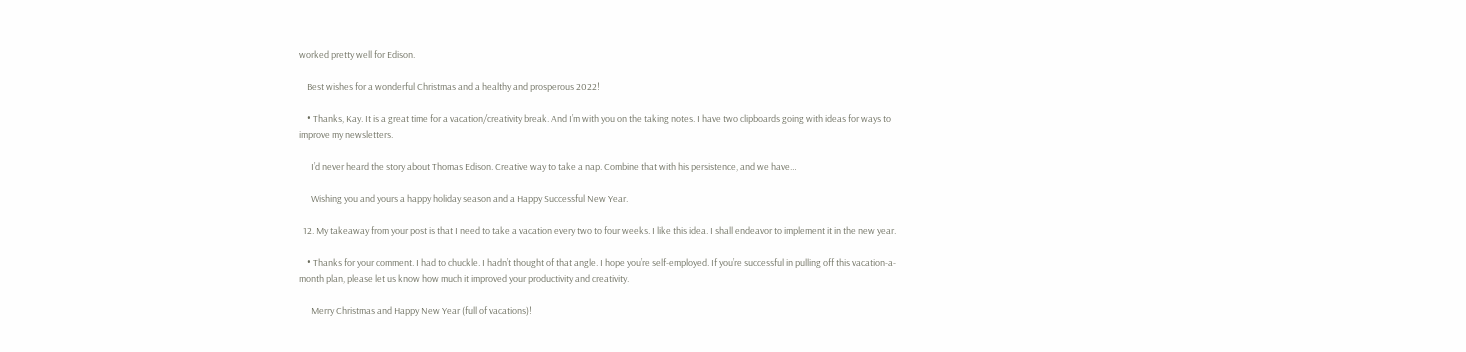worked pretty well for Edison.

    Best wishes for a wonderful Christmas and a healthy and prosperous 2022!

    • Thanks, Kay. It is a great time for a vacation/creativity break. And I’m with you on the taking notes. I have two clipboards going with ideas for ways to improve my newsletters.

      I’d never heard the story about Thomas Edison. Creative way to take a nap. Combine that with his persistence, and we have…

      Wishing you and yours a happy holiday season and a Happy Successful New Year.

  12. My takeaway from your post is that I need to take a vacation every two to four weeks. I like this idea. I shall endeavor to implement it in the new year.

    • Thanks for your comment. I had to chuckle. I hadn’t thought of that angle. I hope you’re self-employed. If you’re successful in pulling off this vacation-a-month plan, please let us know how much it improved your productivity and creativity.

      Merry Christmas and Happy New Year (full of vacations)!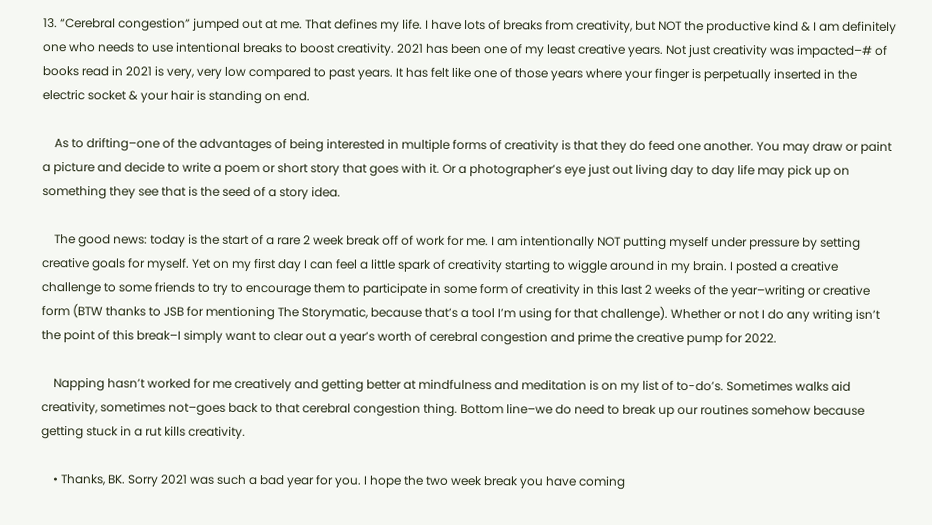13. “Cerebral congestion” jumped out at me. That defines my life. I have lots of breaks from creativity, but NOT the productive kind & I am definitely one who needs to use intentional breaks to boost creativity. 2021 has been one of my least creative years. Not just creativity was impacted–# of books read in 2021 is very, very low compared to past years. It has felt like one of those years where your finger is perpetually inserted in the electric socket & your hair is standing on end.

    As to drifting–one of the advantages of being interested in multiple forms of creativity is that they do feed one another. You may draw or paint a picture and decide to write a poem or short story that goes with it. Or a photographer’s eye just out living day to day life may pick up on something they see that is the seed of a story idea.

    The good news: today is the start of a rare 2 week break off of work for me. I am intentionally NOT putting myself under pressure by setting creative goals for myself. Yet on my first day I can feel a little spark of creativity starting to wiggle around in my brain. I posted a creative challenge to some friends to try to encourage them to participate in some form of creativity in this last 2 weeks of the year–writing or creative form (BTW thanks to JSB for mentioning The Storymatic, because that’s a tool I’m using for that challenge). Whether or not I do any writing isn’t the point of this break–I simply want to clear out a year’s worth of cerebral congestion and prime the creative pump for 2022.

    Napping hasn’t worked for me creatively and getting better at mindfulness and meditation is on my list of to-do’s. Sometimes walks aid creativity, sometimes not–goes back to that cerebral congestion thing. Bottom line–we do need to break up our routines somehow because getting stuck in a rut kills creativity.

    • Thanks, BK. Sorry 2021 was such a bad year for you. I hope the two week break you have coming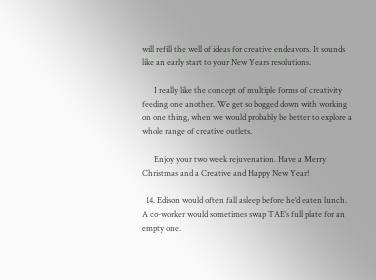will refill the well of ideas for creative endeavors. It sounds like an early start to your New Years resolutions.

      I really like the concept of multiple forms of creativity feeding one another. We get so bogged down with working on one thing, when we would probably be better to explore a whole range of creative outlets.

      Enjoy your two week rejuvenation. Have a Merry Christmas and a Creative and Happy New Year!

  14. Edison would often fall asleep before he’d eaten lunch. A co-worker would sometimes swap TAE’s full plate for an empty one.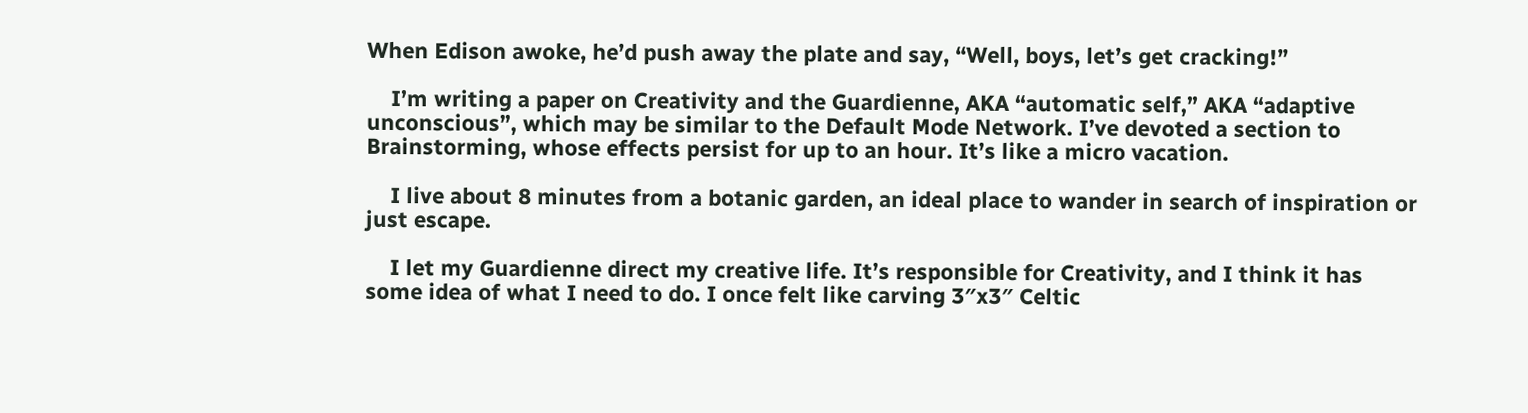When Edison awoke, he’d push away the plate and say, “Well, boys, let’s get cracking!”

    I’m writing a paper on Creativity and the Guardienne, AKA “automatic self,” AKA “adaptive unconscious”, which may be similar to the Default Mode Network. I’ve devoted a section to Brainstorming, whose effects persist for up to an hour. It’s like a micro vacation.

    I live about 8 minutes from a botanic garden, an ideal place to wander in search of inspiration or just escape.

    I let my Guardienne direct my creative life. It’s responsible for Creativity, and I think it has some idea of what I need to do. I once felt like carving 3″x3″ Celtic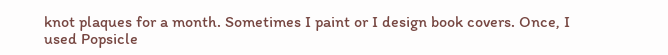knot plaques for a month. Sometimes I paint or I design book covers. Once, I used Popsicle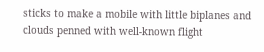sticks to make a mobile with little biplanes and clouds penned with well-known flight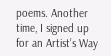poems. Another time, I signed up for an Artist’s Way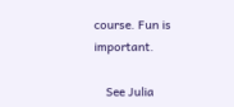course. Fun is important.

    See Julia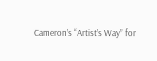Cameron’s “Artist’s Way” for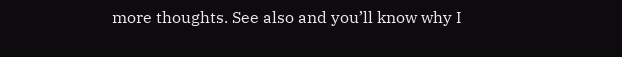more thoughts. See also and you’ll know why I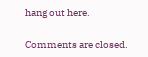hang out here.

Comments are closed.